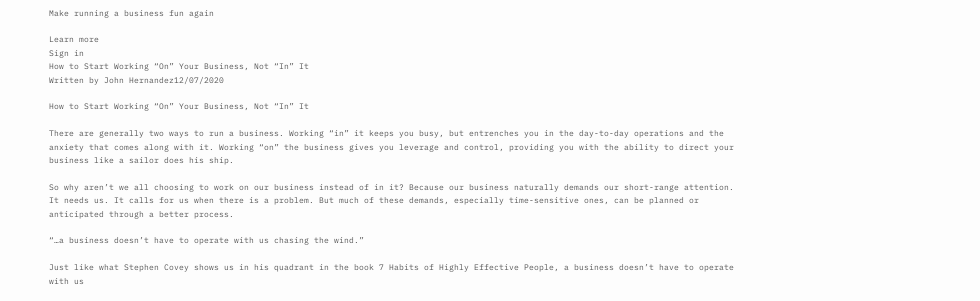Make running a business fun again

Learn more
Sign in
How to Start Working “On” Your Business, Not “In” It
Written by John Hernandez12/07/2020

How to Start Working “On” Your Business, Not “In” It

There are generally two ways to run a business. Working “in” it keeps you busy, but entrenches you in the day-to-day operations and the anxiety that comes along with it. Working “on” the business gives you leverage and control, providing you with the ability to direct your business like a sailor does his ship.

So why aren’t we all choosing to work on our business instead of in it? Because our business naturally demands our short-range attention. It needs us. It calls for us when there is a problem. But much of these demands, especially time-sensitive ones, can be planned or anticipated through a better process.

“…a business doesn’t have to operate with us chasing the wind.”

Just like what Stephen Covey shows us in his quadrant in the book 7 Habits of Highly Effective People, a business doesn’t have to operate with us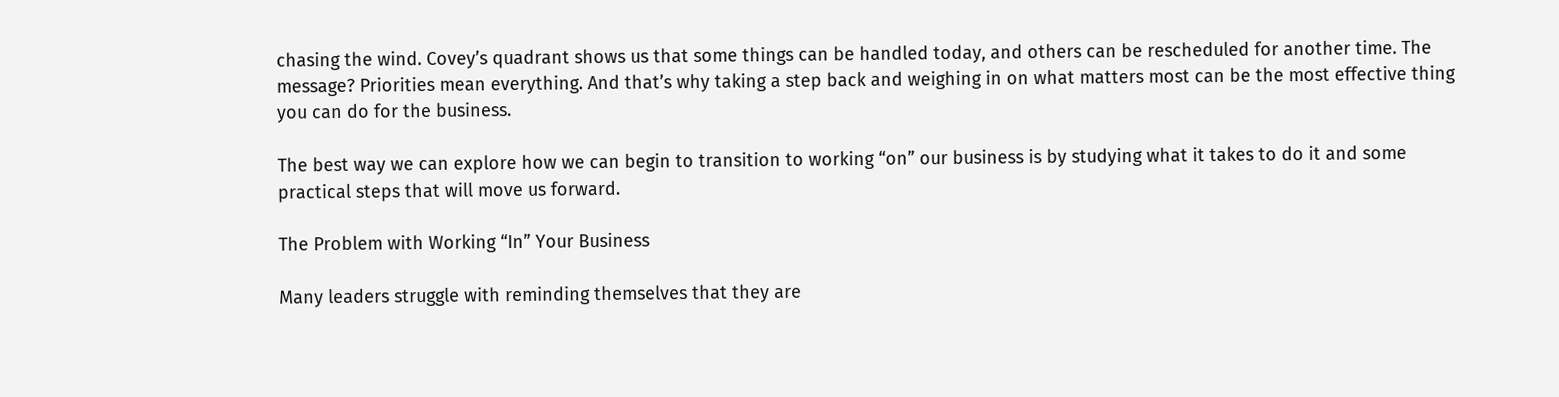chasing the wind. Covey’s quadrant shows us that some things can be handled today, and others can be rescheduled for another time. The message? Priorities mean everything. And that’s why taking a step back and weighing in on what matters most can be the most effective thing you can do for the business.

The best way we can explore how we can begin to transition to working “on” our business is by studying what it takes to do it and some practical steps that will move us forward.

The Problem with Working “In” Your Business

Many leaders struggle with reminding themselves that they are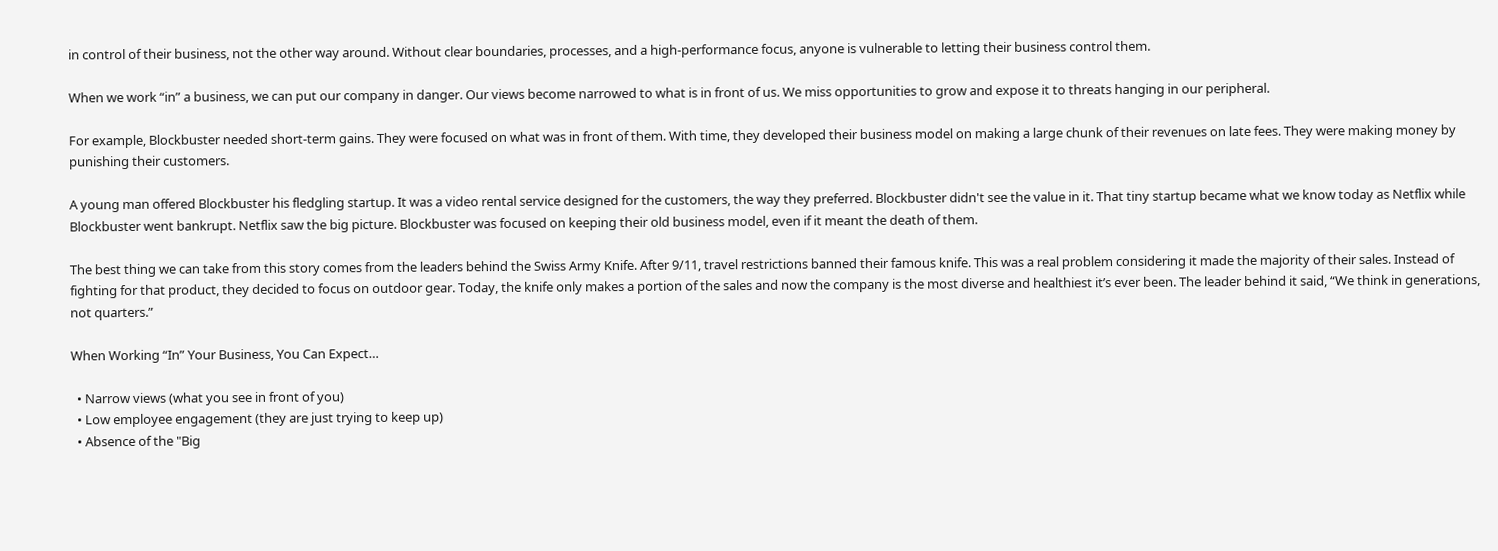in control of their business, not the other way around. Without clear boundaries, processes, and a high-performance focus, anyone is vulnerable to letting their business control them.

When we work “in” a business, we can put our company in danger. Our views become narrowed to what is in front of us. We miss opportunities to grow and expose it to threats hanging in our peripheral.

For example, Blockbuster needed short-term gains. They were focused on what was in front of them. With time, they developed their business model on making a large chunk of their revenues on late fees. They were making money by punishing their customers.

A young man offered Blockbuster his fledgling startup. It was a video rental service designed for the customers, the way they preferred. Blockbuster didn't see the value in it. That tiny startup became what we know today as Netflix while Blockbuster went bankrupt. Netflix saw the big picture. Blockbuster was focused on keeping their old business model, even if it meant the death of them.

The best thing we can take from this story comes from the leaders behind the Swiss Army Knife. After 9/11, travel restrictions banned their famous knife. This was a real problem considering it made the majority of their sales. Instead of fighting for that product, they decided to focus on outdoor gear. Today, the knife only makes a portion of the sales and now the company is the most diverse and healthiest it’s ever been. The leader behind it said, “We think in generations, not quarters.”

When Working “In” Your Business, You Can Expect…

  • Narrow views (what you see in front of you)
  • Low employee engagement (they are just trying to keep up)
  • Absence of the "Big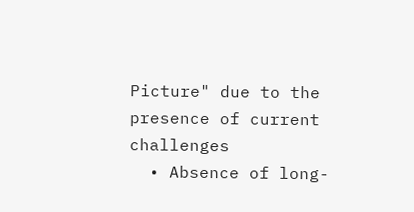Picture" due to the presence of current challenges
  • Absence of long-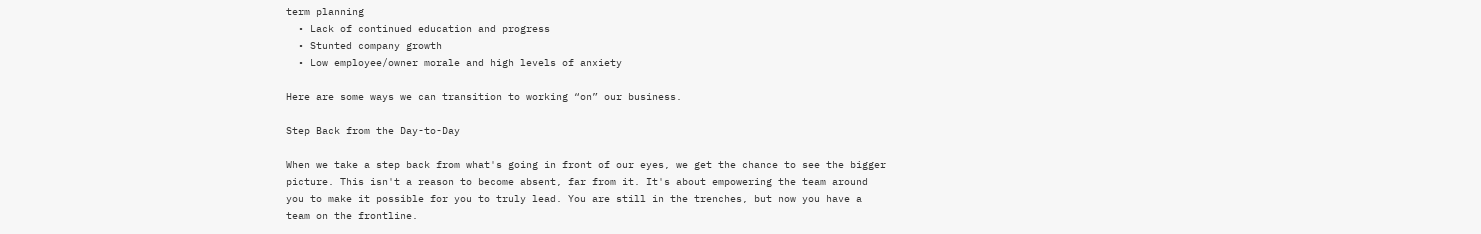term planning
  • Lack of continued education and progress
  • Stunted company growth
  • Low employee/owner morale and high levels of anxiety

Here are some ways we can transition to working “on” our business.

Step Back from the Day-to-Day

When we take a step back from what's going in front of our eyes, we get the chance to see the bigger picture. This isn't a reason to become absent, far from it. It's about empowering the team around you to make it possible for you to truly lead. You are still in the trenches, but now you have a team on the frontline.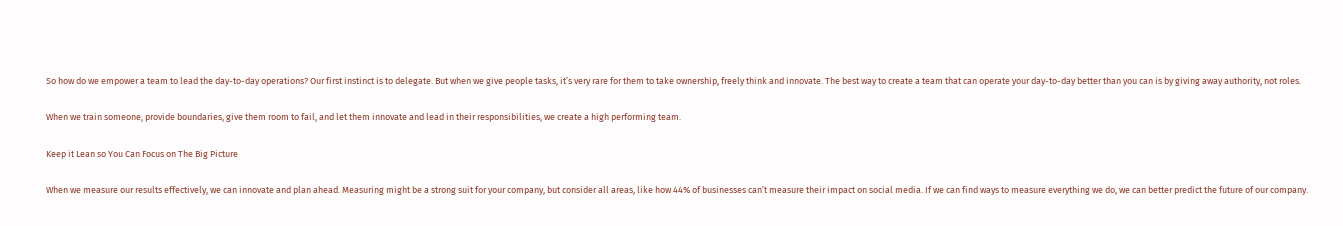So how do we empower a team to lead the day-to-day operations? Our first instinct is to delegate. But when we give people tasks, it’s very rare for them to take ownership, freely think and innovate. The best way to create a team that can operate your day-to-day better than you can is by giving away authority, not roles.

When we train someone, provide boundaries, give them room to fail, and let them innovate and lead in their responsibilities, we create a high performing team.

Keep it Lean so You Can Focus on The Big Picture

When we measure our results effectively, we can innovate and plan ahead. Measuring might be a strong suit for your company, but consider all areas, like how 44% of businesses can’t measure their impact on social media. If we can find ways to measure everything we do, we can better predict the future of our company.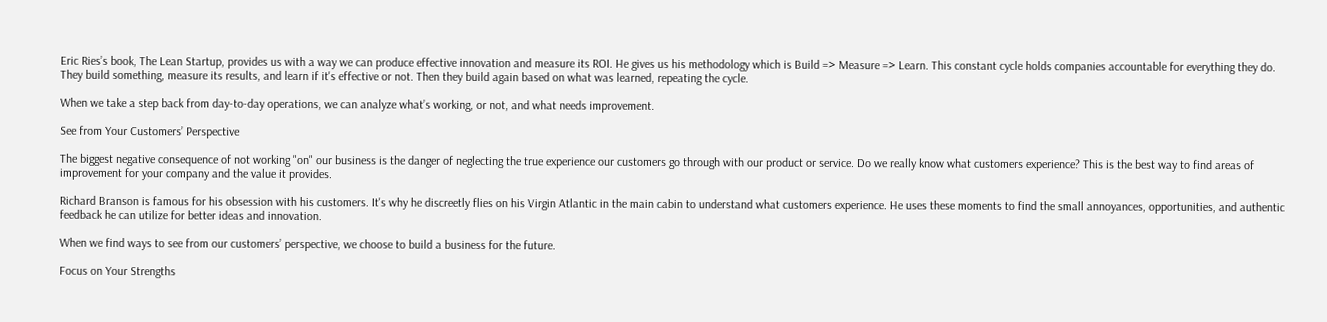Eric Ries’s book, The Lean Startup, provides us with a way we can produce effective innovation and measure its ROI. He gives us his methodology which is Build => Measure => Learn. This constant cycle holds companies accountable for everything they do. They build something, measure its results, and learn if it's effective or not. Then they build again based on what was learned, repeating the cycle.

When we take a step back from day-to-day operations, we can analyze what’s working, or not, and what needs improvement.

See from Your Customers’ Perspective

The biggest negative consequence of not working "on" our business is the danger of neglecting the true experience our customers go through with our product or service. Do we really know what customers experience? This is the best way to find areas of improvement for your company and the value it provides.

Richard Branson is famous for his obsession with his customers. It's why he discreetly flies on his Virgin Atlantic in the main cabin to understand what customers experience. He uses these moments to find the small annoyances, opportunities, and authentic feedback he can utilize for better ideas and innovation.

When we find ways to see from our customers’ perspective, we choose to build a business for the future.

Focus on Your Strengths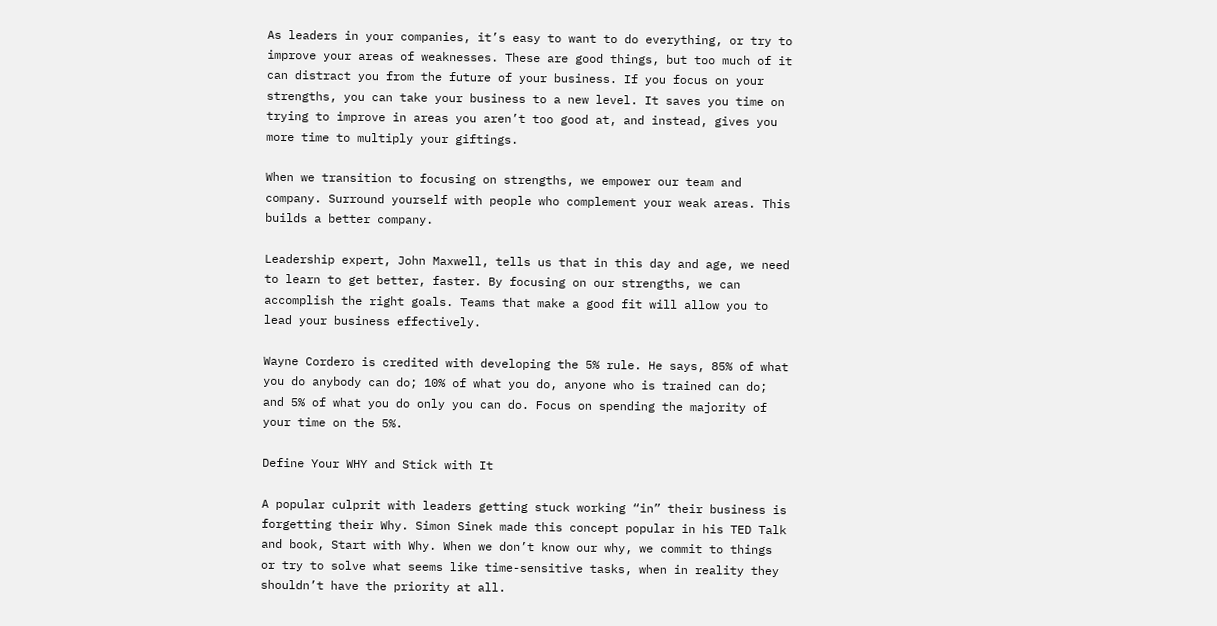As leaders in your companies, it’s easy to want to do everything, or try to improve your areas of weaknesses. These are good things, but too much of it can distract you from the future of your business. If you focus on your strengths, you can take your business to a new level. It saves you time on trying to improve in areas you aren’t too good at, and instead, gives you more time to multiply your giftings.

When we transition to focusing on strengths, we empower our team and company. Surround yourself with people who complement your weak areas. This builds a better company.

Leadership expert, John Maxwell, tells us that in this day and age, we need to learn to get better, faster. By focusing on our strengths, we can accomplish the right goals. Teams that make a good fit will allow you to lead your business effectively.

Wayne Cordero is credited with developing the 5% rule. He says, 85% of what you do anybody can do; 10% of what you do, anyone who is trained can do; and 5% of what you do only you can do. Focus on spending the majority of your time on the 5%.

Define Your WHY and Stick with It

A popular culprit with leaders getting stuck working “in” their business is forgetting their Why. Simon Sinek made this concept popular in his TED Talk and book, Start with Why. When we don’t know our why, we commit to things or try to solve what seems like time-sensitive tasks, when in reality they shouldn’t have the priority at all.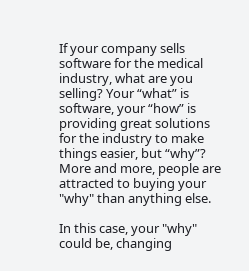If your company sells software for the medical industry, what are you selling? Your “what” is software, your “how” is providing great solutions for the industry to make things easier, but “why”? More and more, people are attracted to buying your "why" than anything else.

In this case, your "why" could be, changing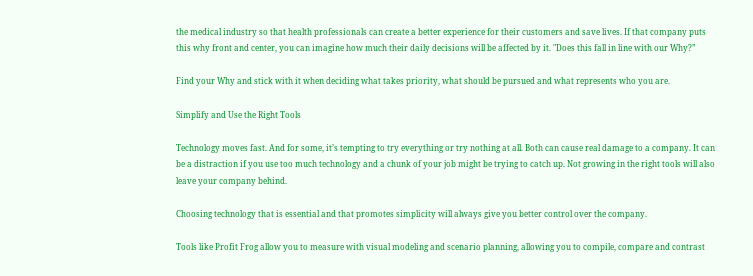the medical industry so that health professionals can create a better experience for their customers and save lives. If that company puts this why front and center, you can imagine how much their daily decisions will be affected by it. "Does this fall in line with our Why?”

Find your Why and stick with it when deciding what takes priority, what should be pursued and what represents who you are.

Simplify and Use the Right Tools

Technology moves fast. And for some, it’s tempting to try everything or try nothing at all. Both can cause real damage to a company. It can be a distraction if you use too much technology and a chunk of your job might be trying to catch up. Not growing in the right tools will also leave your company behind.

Choosing technology that is essential and that promotes simplicity will always give you better control over the company.

Tools like Profit Frog allow you to measure with visual modeling and scenario planning, allowing you to compile, compare and contrast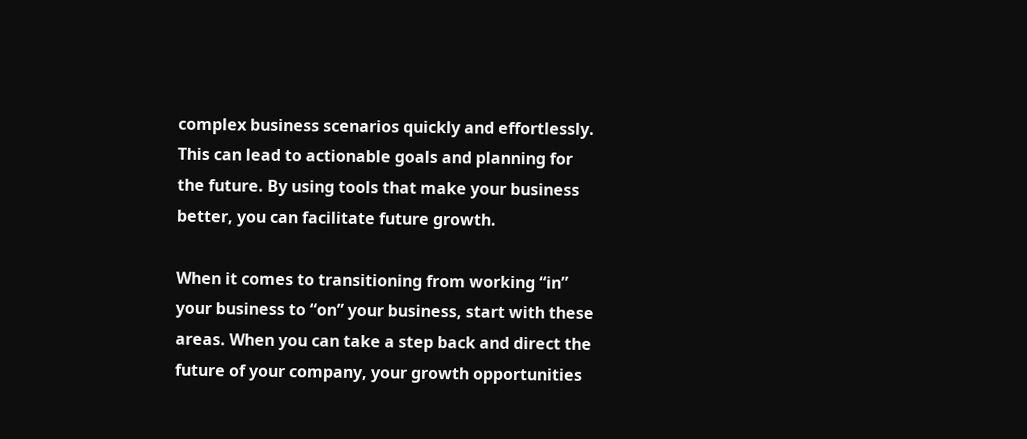complex business scenarios quickly and effortlessly. This can lead to actionable goals and planning for the future. By using tools that make your business better, you can facilitate future growth.

When it comes to transitioning from working “in” your business to “on” your business, start with these areas. When you can take a step back and direct the future of your company, your growth opportunities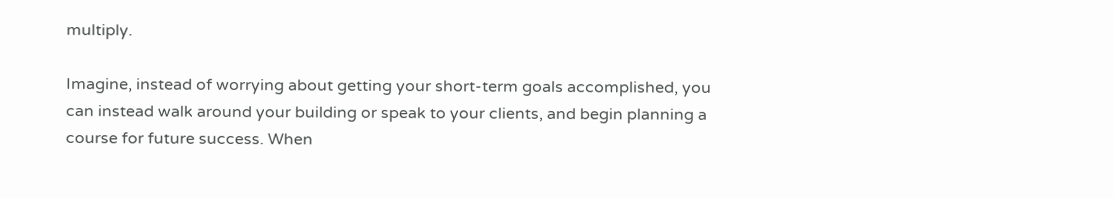multiply.

Imagine, instead of worrying about getting your short-term goals accomplished, you can instead walk around your building or speak to your clients, and begin planning a course for future success. When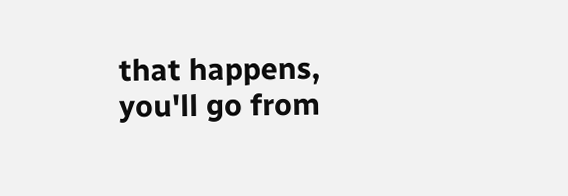that happens, you'll go from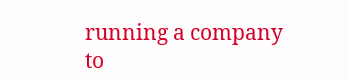running a company to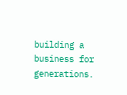building a business for generations.